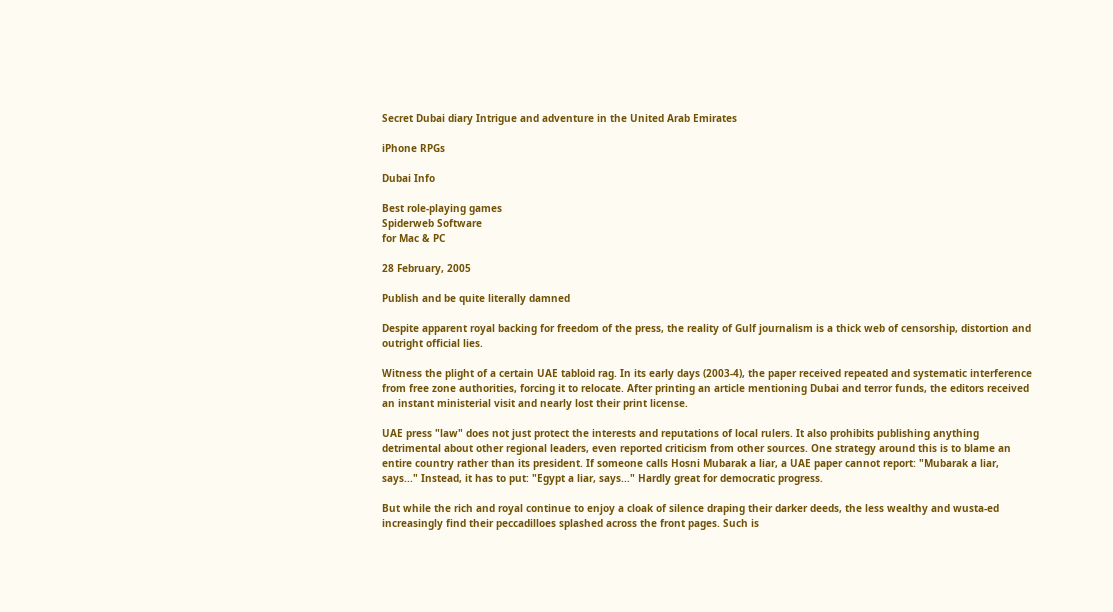Secret Dubai diary Intrigue and adventure in the United Arab Emirates

iPhone RPGs

Dubai Info

Best role-playing games
Spiderweb Software
for Mac & PC

28 February, 2005

Publish and be quite literally damned

Despite apparent royal backing for freedom of the press, the reality of Gulf journalism is a thick web of censorship, distortion and outright official lies.

Witness the plight of a certain UAE tabloid rag. In its early days (2003-4), the paper received repeated and systematic interference from free zone authorities, forcing it to relocate. After printing an article mentioning Dubai and terror funds, the editors received an instant ministerial visit and nearly lost their print license.

UAE press "law" does not just protect the interests and reputations of local rulers. It also prohibits publishing anything detrimental about other regional leaders, even reported criticism from other sources. One strategy around this is to blame an entire country rather than its president. If someone calls Hosni Mubarak a liar, a UAE paper cannot report: "Mubarak a liar, says..." Instead, it has to put: "Egypt a liar, says..." Hardly great for democratic progress.

But while the rich and royal continue to enjoy a cloak of silence draping their darker deeds, the less wealthy and wusta-ed increasingly find their peccadilloes splashed across the front pages. Such is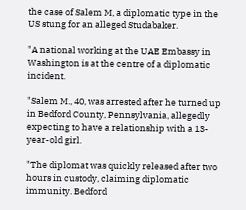the case of Salem M, a diplomatic type in the US stung for an alleged Studabaker.

"A national working at the UAE Embassy in Washington is at the centre of a diplomatic incident.

"Salem M., 40, was arrested after he turned up in Bedford County, Pennsylvania, allegedly expecting to have a relationship with a 13-year-old girl.

"The diplomat was quickly released after two hours in custody, claiming diplomatic immunity. Bedford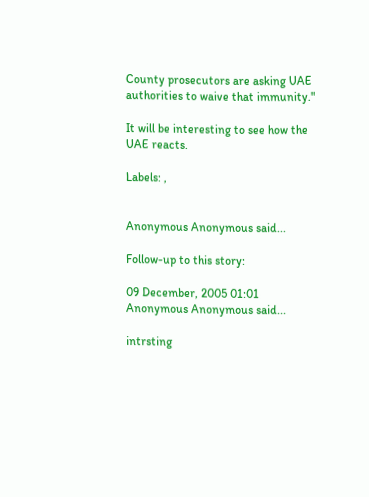County prosecutors are asking UAE authorities to waive that immunity."

It will be interesting to see how the UAE reacts.

Labels: ,


Anonymous Anonymous said...

Follow-up to this story:

09 December, 2005 01:01
Anonymous Anonymous said...

intrsting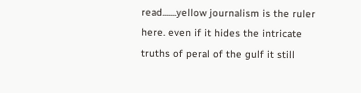read.......yellow journalism is the ruler here. even if it hides the intricate truths of peral of the gulf it still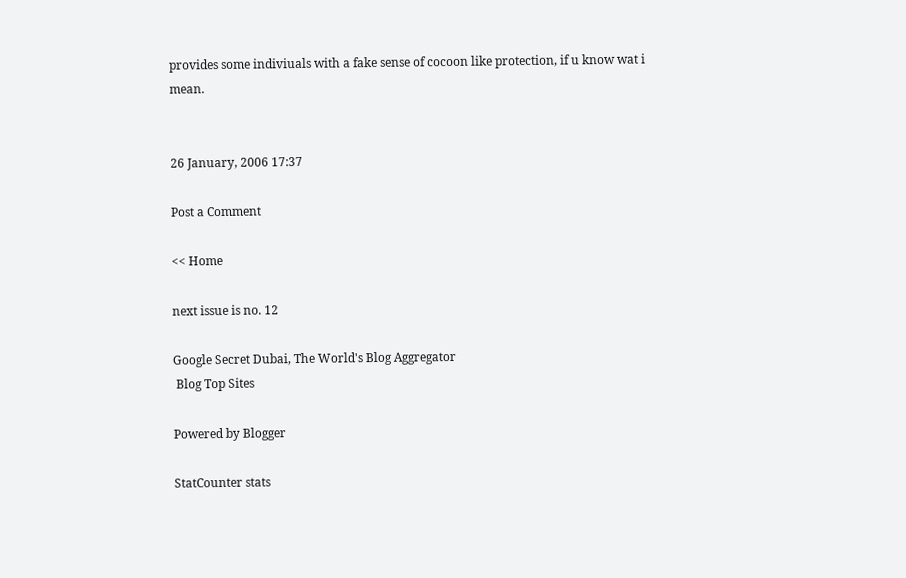provides some indiviuals with a fake sense of cocoon like protection, if u know wat i mean.


26 January, 2006 17:37

Post a Comment

<< Home

next issue is no. 12

Google Secret Dubai, The World's Blog Aggregator
 Blog Top Sites

Powered by Blogger

StatCounter stats